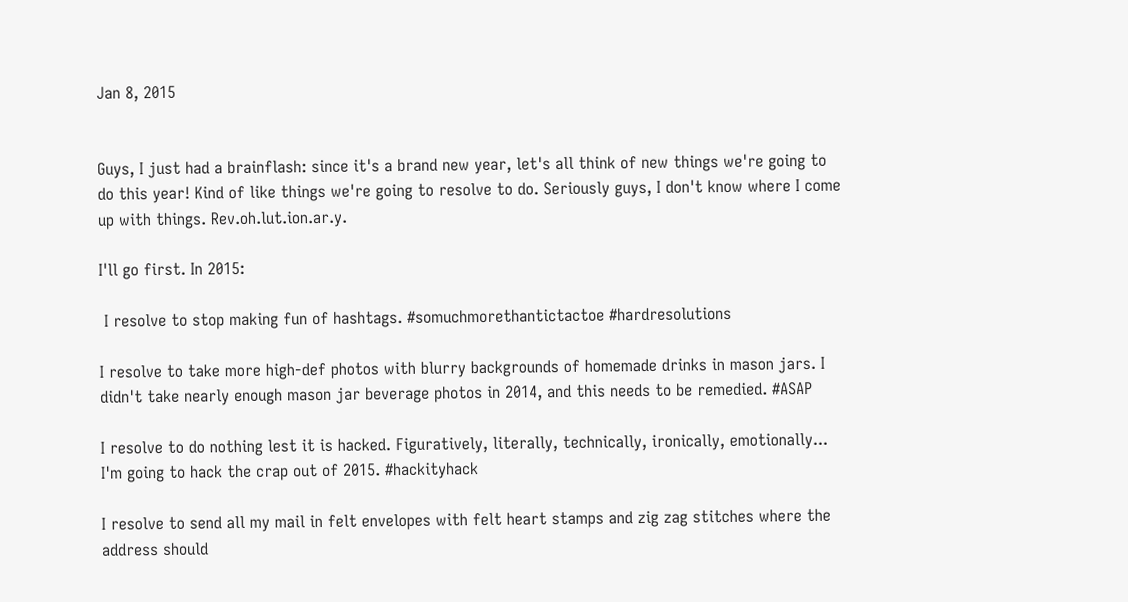Jan 8, 2015


Guys, I just had a brainflash: since it's a brand new year, let's all think of new things we're going to do this year! Kind of like things we're going to resolve to do. Seriously guys, I don't know where I come up with things. Rev.oh.lut.ion.ar.y.

I'll go first. In 2015:

 I resolve to stop making fun of hashtags. #somuchmorethantictactoe #hardresolutions

I resolve to take more high-def photos with blurry backgrounds of homemade drinks in mason jars. I didn't take nearly enough mason jar beverage photos in 2014, and this needs to be remedied. #ASAP

I resolve to do nothing lest it is hacked. Figuratively, literally, technically, ironically, emotionally... I'm going to hack the crap out of 2015. #hackityhack

I resolve to send all my mail in felt envelopes with felt heart stamps and zig zag stitches where the address should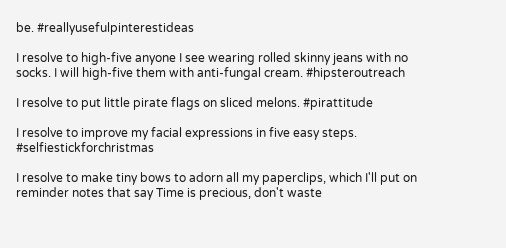be. #reallyusefulpinterestideas

I resolve to high-five anyone I see wearing rolled skinny jeans with no socks. I will high-five them with anti-fungal cream. #hipsteroutreach

I resolve to put little pirate flags on sliced melons. #pirattitude

I resolve to improve my facial expressions in five easy steps. #selfiestickforchristmas

I resolve to make tiny bows to adorn all my paperclips, which I'll put on reminder notes that say Time is precious, don't waste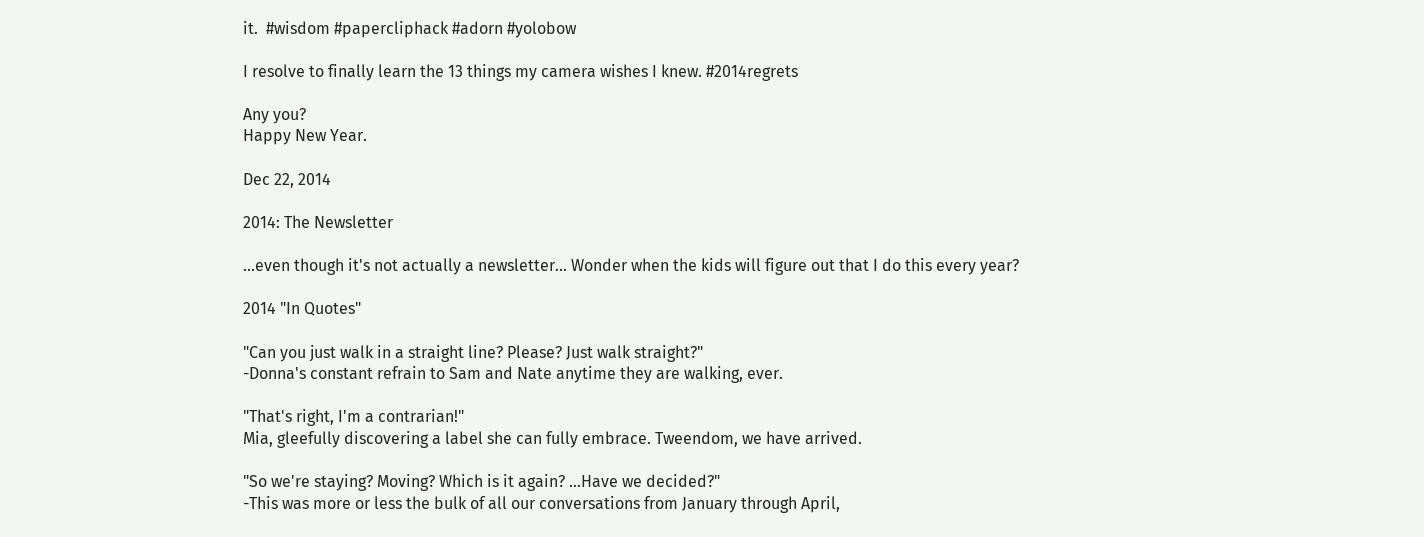it.  #wisdom #papercliphack #adorn #yolobow

I resolve to finally learn the 13 things my camera wishes I knew. #2014regrets

Any you?
Happy New Year.

Dec 22, 2014

2014: The Newsletter

...even though it's not actually a newsletter... Wonder when the kids will figure out that I do this every year?

2014 "In Quotes"

"Can you just walk in a straight line? Please? Just walk straight?"
-Donna's constant refrain to Sam and Nate anytime they are walking, ever.

"That's right, I'm a contrarian!"
Mia, gleefully discovering a label she can fully embrace. Tweendom, we have arrived.

"So we're staying? Moving? Which is it again? ...Have we decided?"
-This was more or less the bulk of all our conversations from January through April,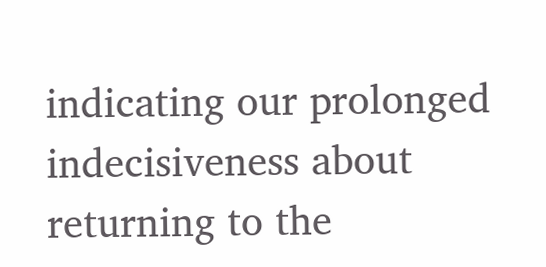indicating our prolonged indecisiveness about returning to the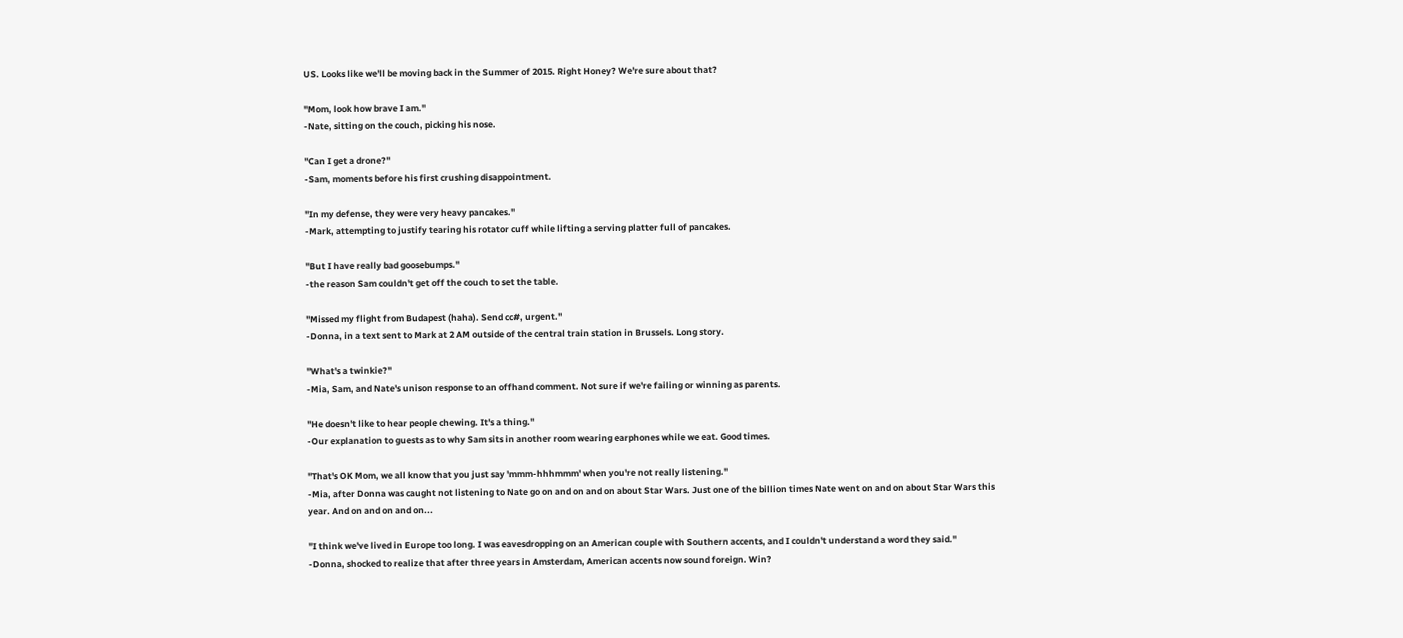US. Looks like we'll be moving back in the Summer of 2015. Right Honey? We're sure about that?

"Mom, look how brave I am."
-Nate, sitting on the couch, picking his nose.

"Can I get a drone?"
-Sam, moments before his first crushing disappointment.

"In my defense, they were very heavy pancakes."
-Mark, attempting to justify tearing his rotator cuff while lifting a serving platter full of pancakes.

"But I have really bad goosebumps."
-the reason Sam couldn't get off the couch to set the table.

"Missed my flight from Budapest (haha). Send cc#, urgent."
-Donna, in a text sent to Mark at 2 AM outside of the central train station in Brussels. Long story.

"What's a twinkie?"
-Mia, Sam, and Nate's unison response to an offhand comment. Not sure if we're failing or winning as parents.

"He doesn't like to hear people chewing. It's a thing."
-Our explanation to guests as to why Sam sits in another room wearing earphones while we eat. Good times.

"That's OK Mom, we all know that you just say 'mmm-hhhmmm' when you're not really listening."
-Mia, after Donna was caught not listening to Nate go on and on and on about Star Wars. Just one of the billion times Nate went on and on about Star Wars this year. And on and on and on...

"I think we've lived in Europe too long. I was eavesdropping on an American couple with Southern accents, and I couldn't understand a word they said."
-Donna, shocked to realize that after three years in Amsterdam, American accents now sound foreign. Win?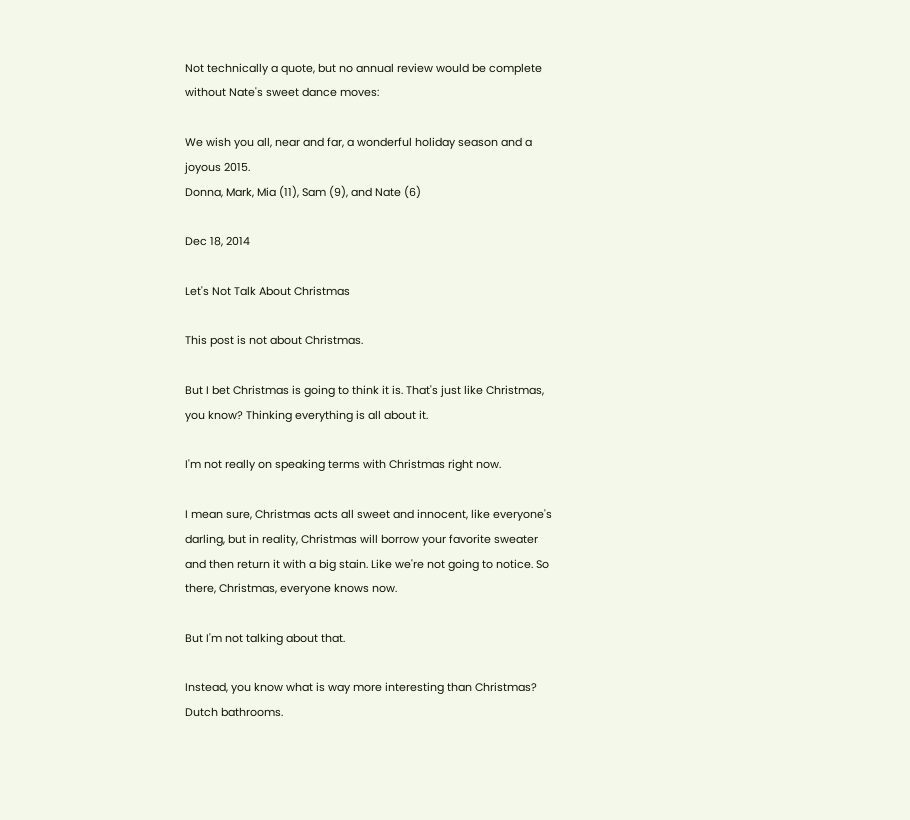Not technically a quote, but no annual review would be complete without Nate's sweet dance moves:

We wish you all, near and far, a wonderful holiday season and a joyous 2015.
Donna, Mark, Mia (11), Sam (9), and Nate (6)

Dec 18, 2014

Let's Not Talk About Christmas

This post is not about Christmas.

But I bet Christmas is going to think it is. That's just like Christmas, you know? Thinking everything is all about it.

I'm not really on speaking terms with Christmas right now.

I mean sure, Christmas acts all sweet and innocent, like everyone's darling, but in reality, Christmas will borrow your favorite sweater and then return it with a big stain. Like we're not going to notice. So there, Christmas, everyone knows now.

But I'm not talking about that.

Instead, you know what is way more interesting than Christmas? Dutch bathrooms.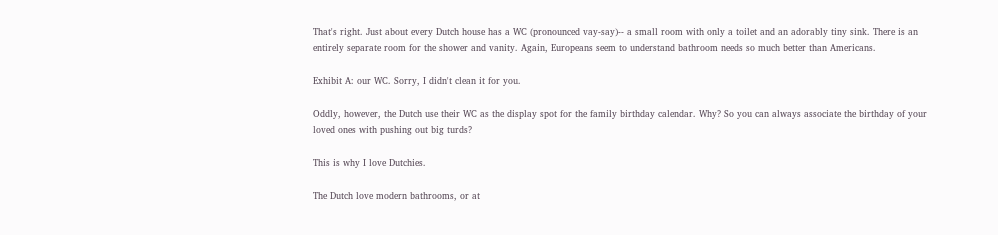That's right. Just about every Dutch house has a WC (pronounced vay-say)-- a small room with only a toilet and an adorably tiny sink. There is an entirely separate room for the shower and vanity. Again, Europeans seem to understand bathroom needs so much better than Americans.

Exhibit A: our WC. Sorry, I didn't clean it for you.

Oddly, however, the Dutch use their WC as the display spot for the family birthday calendar. Why? So you can always associate the birthday of your loved ones with pushing out big turds?

This is why I love Dutchies.

The Dutch love modern bathrooms, or at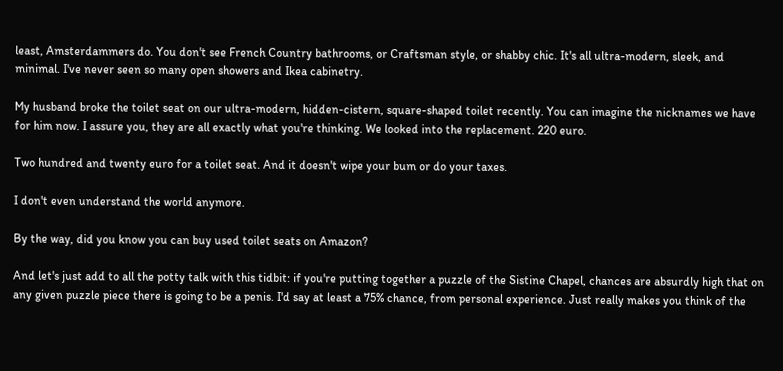least, Amsterdammers do. You don't see French Country bathrooms, or Craftsman style, or shabby chic. It's all ultra-modern, sleek, and minimal. I've never seen so many open showers and Ikea cabinetry.

My husband broke the toilet seat on our ultra-modern, hidden-cistern, square-shaped toilet recently. You can imagine the nicknames we have for him now. I assure you, they are all exactly what you're thinking. We looked into the replacement. 220 euro.

Two hundred and twenty euro for a toilet seat. And it doesn't wipe your bum or do your taxes.

I don't even understand the world anymore.

By the way, did you know you can buy used toilet seats on Amazon?

And let's just add to all the potty talk with this tidbit: if you're putting together a puzzle of the Sistine Chapel, chances are absurdly high that on any given puzzle piece there is going to be a penis. I'd say at least a 75% chance, from personal experience. Just really makes you think of the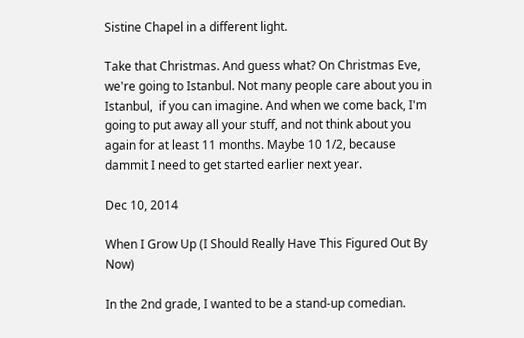Sistine Chapel in a different light.

Take that Christmas. And guess what? On Christmas Eve, we're going to Istanbul. Not many people care about you in Istanbul,  if you can imagine. And when we come back, I'm going to put away all your stuff, and not think about you again for at least 11 months. Maybe 10 1/2, because dammit I need to get started earlier next year.

Dec 10, 2014

When I Grow Up (I Should Really Have This Figured Out By Now)

In the 2nd grade, I wanted to be a stand-up comedian.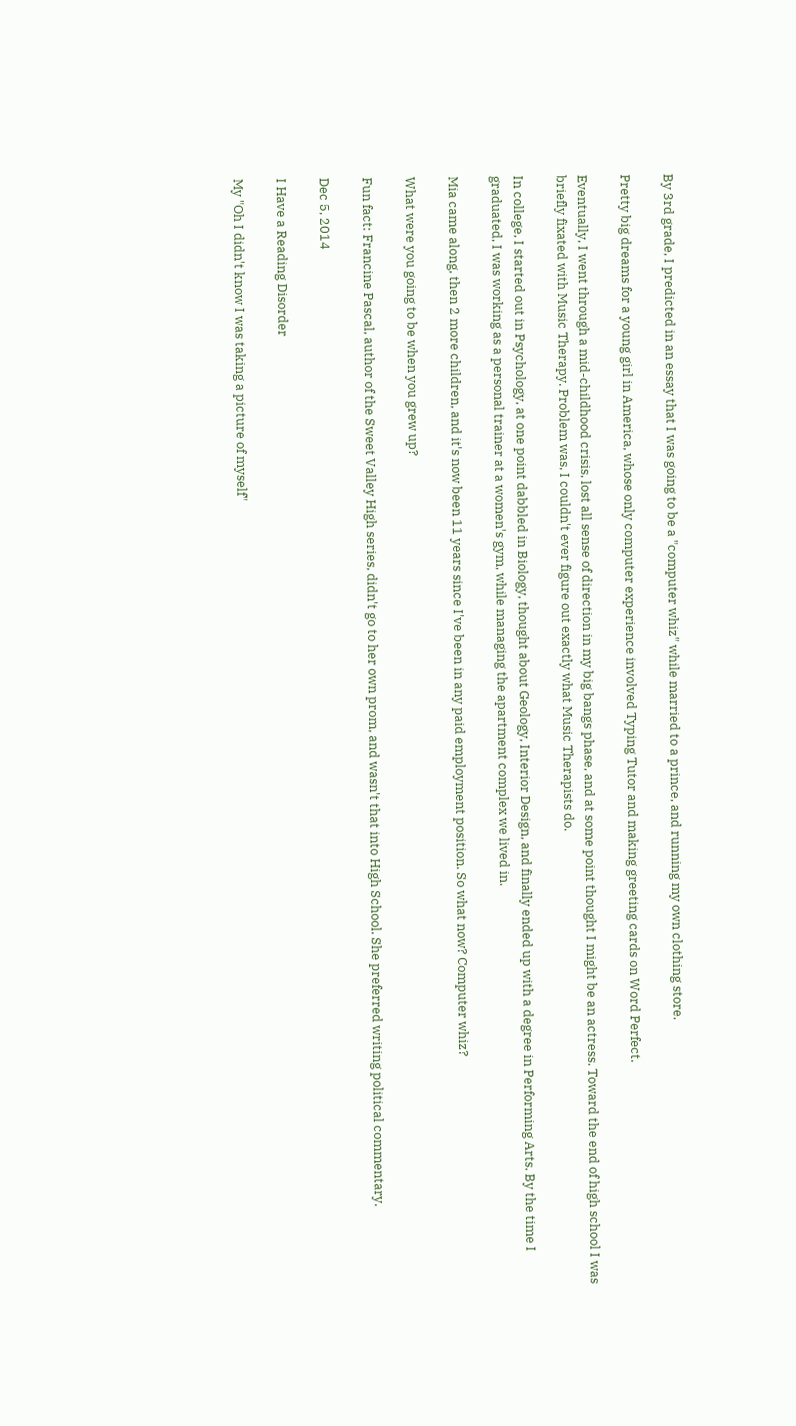By 3rd grade, I predicted in an essay that I was going to be a "computer whiz" while married to a prince, and running my own clothing store.

Pretty big dreams for a young girl in America, whose only computer experience involved Typing Tutor and making greeting cards on Word Perfect.

Eventually, I went through a mid-childhood crisis, lost all sense of direction in my big bangs phase, and at some point thought I might be an actress. Toward the end of high school I was briefly fixated with Music Therapy. Problem was, I couldn't ever figure out exactly what Music Therapists do.

In college, I started out in Psychology, at one point dabbled in Biology, thought about Geology, Interior Design, and finally ended up with a degree in Performing Arts. By the time I graduated, I was working as a personal trainer at a women's gym, while managing the apartment complex we lived in.

Mia came along, then 2 more children, and it's now been 11 years since I've been in any paid employment position. So what now? Computer whiz?

What were you going to be when you grew up?

Fun fact: Francine Pascal, author of the Sweet Valley High series, didn't go to her own prom, and wasn't that into High School. She preferred writing political commentary.

Dec 5, 2014

I Have a Reading Disorder

My "Oh I didn't know I was taking a picture of myself"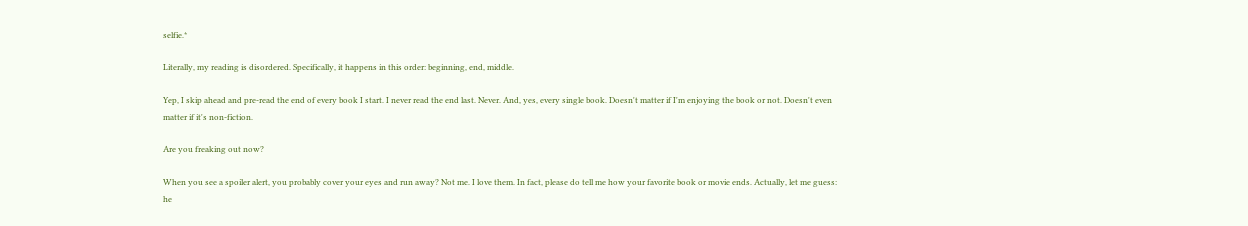selfie.*

Literally, my reading is disordered. Specifically, it happens in this order: beginning, end, middle.

Yep, I skip ahead and pre-read the end of every book I start. I never read the end last. Never. And, yes, every single book. Doesn't matter if I'm enjoying the book or not. Doesn't even matter if it's non-fiction.

Are you freaking out now?

When you see a spoiler alert, you probably cover your eyes and run away? Not me. I love them. In fact, please do tell me how your favorite book or movie ends. Actually, let me guess: he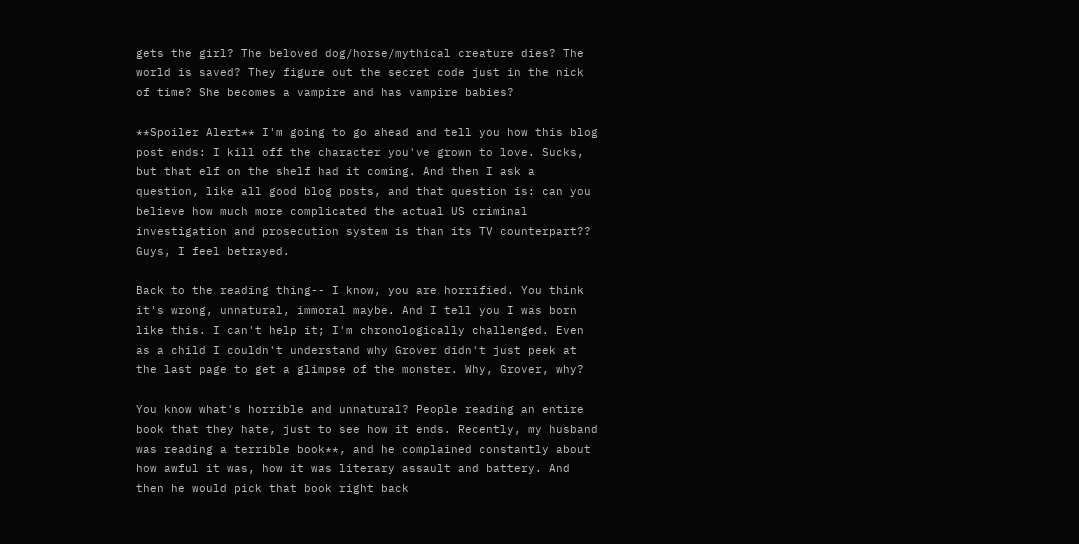gets the girl? The beloved dog/horse/mythical creature dies? The world is saved? They figure out the secret code just in the nick of time? She becomes a vampire and has vampire babies?

**Spoiler Alert** I'm going to go ahead and tell you how this blog post ends: I kill off the character you've grown to love. Sucks, but that elf on the shelf had it coming. And then I ask a question, like all good blog posts, and that question is: can you believe how much more complicated the actual US criminal investigation and prosecution system is than its TV counterpart?? Guys, I feel betrayed.

Back to the reading thing-- I know, you are horrified. You think it's wrong, unnatural, immoral maybe. And I tell you I was born like this. I can't help it; I'm chronologically challenged. Even as a child I couldn't understand why Grover didn't just peek at the last page to get a glimpse of the monster. Why, Grover, why?

You know what's horrible and unnatural? People reading an entire book that they hate, just to see how it ends. Recently, my husband was reading a terrible book**, and he complained constantly about how awful it was, how it was literary assault and battery. And then he would pick that book right back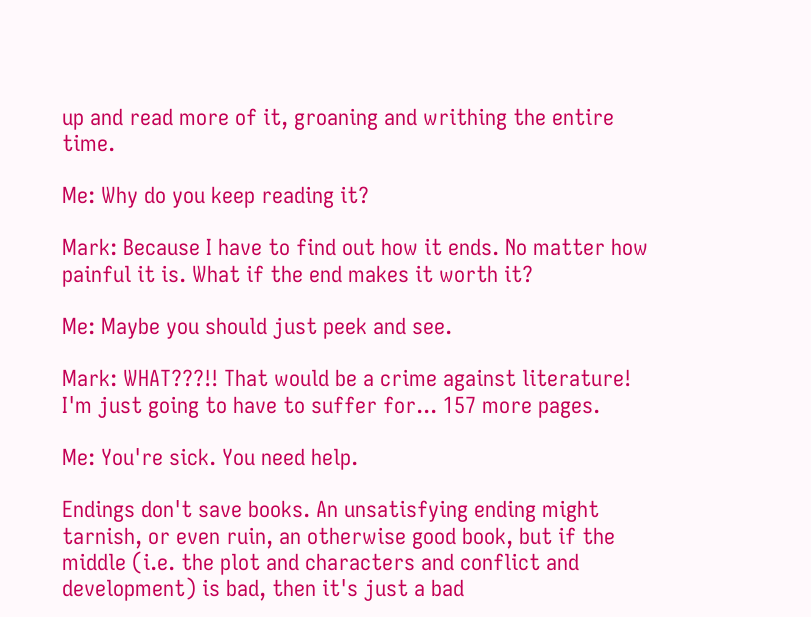up and read more of it, groaning and writhing the entire time.

Me: Why do you keep reading it?

Mark: Because I have to find out how it ends. No matter how painful it is. What if the end makes it worth it?

Me: Maybe you should just peek and see.

Mark: WHAT???!! That would be a crime against literature! I'm just going to have to suffer for... 157 more pages.

Me: You're sick. You need help.

Endings don't save books. An unsatisfying ending might tarnish, or even ruin, an otherwise good book, but if the middle (i.e. the plot and characters and conflict and development) is bad, then it's just a bad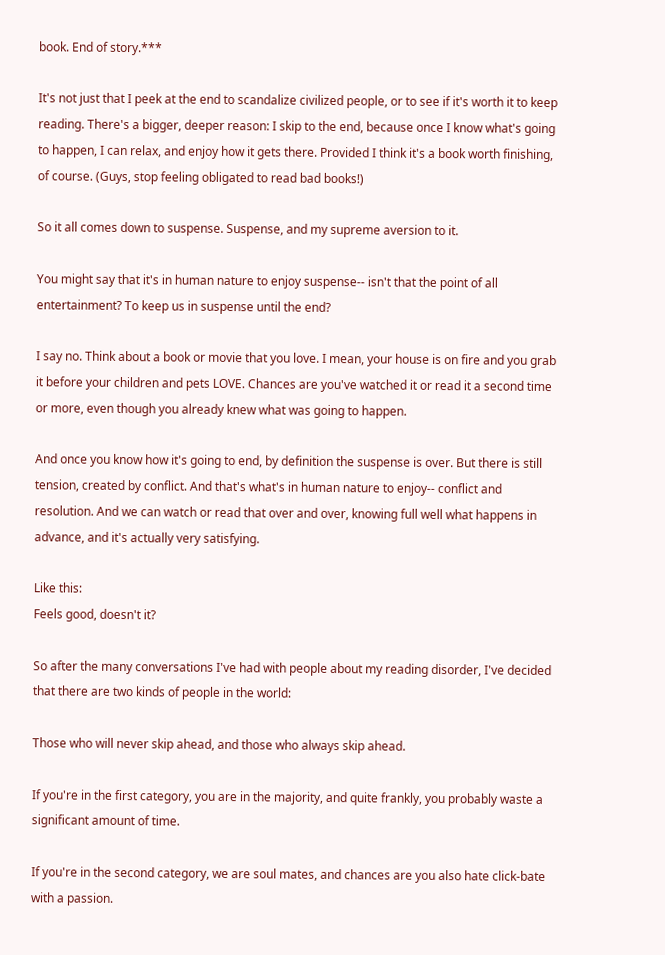book. End of story.***

It's not just that I peek at the end to scandalize civilized people, or to see if it's worth it to keep reading. There's a bigger, deeper reason: I skip to the end, because once I know what's going to happen, I can relax, and enjoy how it gets there. Provided I think it's a book worth finishing, of course. (Guys, stop feeling obligated to read bad books!)

So it all comes down to suspense. Suspense, and my supreme aversion to it.

You might say that it's in human nature to enjoy suspense-- isn't that the point of all entertainment? To keep us in suspense until the end?

I say no. Think about a book or movie that you love. I mean, your house is on fire and you grab it before your children and pets LOVE. Chances are you've watched it or read it a second time or more, even though you already knew what was going to happen.

And once you know how it's going to end, by definition the suspense is over. But there is still tension, created by conflict. And that's what's in human nature to enjoy-- conflict and resolution. And we can watch or read that over and over, knowing full well what happens in advance, and it's actually very satisfying.

Like this:
Feels good, doesn't it?

So after the many conversations I've had with people about my reading disorder, I've decided that there are two kinds of people in the world:

Those who will never skip ahead, and those who always skip ahead.

If you're in the first category, you are in the majority, and quite frankly, you probably waste a significant amount of time.

If you're in the second category, we are soul mates, and chances are you also hate click-bate with a passion.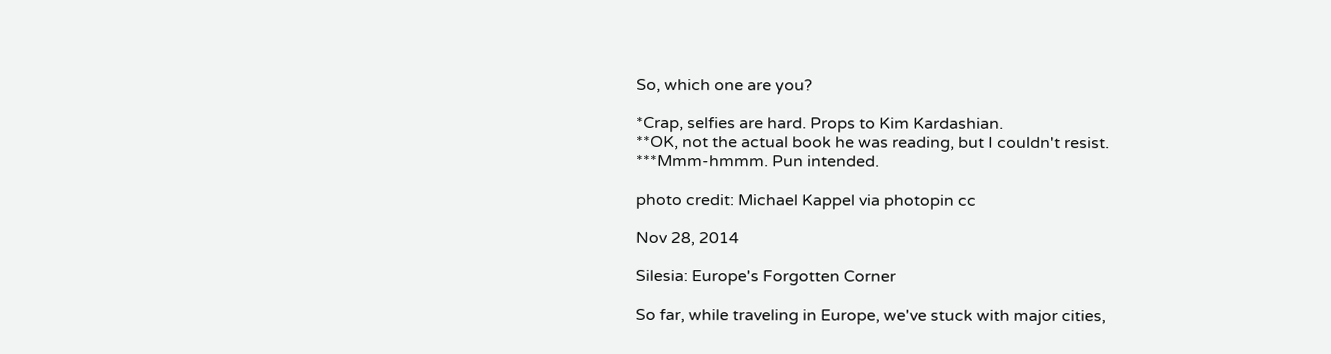So, which one are you?

*Crap, selfies are hard. Props to Kim Kardashian.
**OK, not the actual book he was reading, but I couldn't resist.
***Mmm-hmmm. Pun intended.

photo credit: Michael Kappel via photopin cc

Nov 28, 2014

Silesia: Europe's Forgotten Corner

So far, while traveling in Europe, we've stuck with major cities,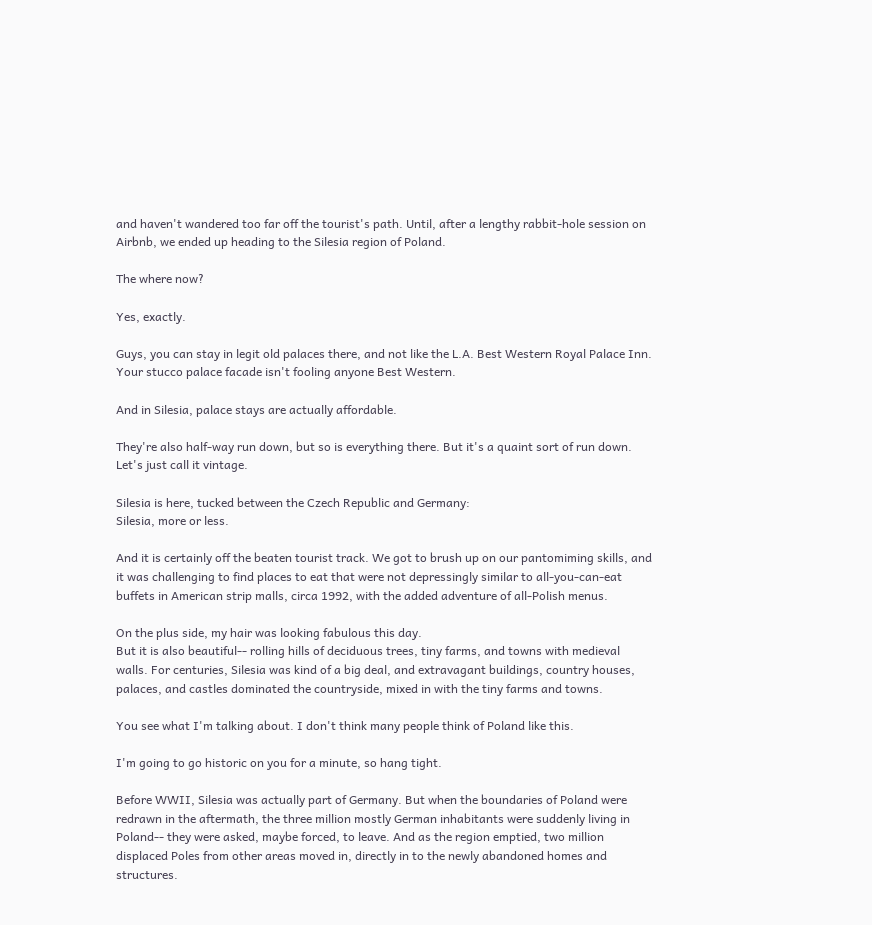and haven't wandered too far off the tourist's path. Until, after a lengthy rabbit-hole session on Airbnb, we ended up heading to the Silesia region of Poland.

The where now?

Yes, exactly.

Guys, you can stay in legit old palaces there, and not like the L.A. Best Western Royal Palace Inn. Your stucco palace facade isn't fooling anyone Best Western.

And in Silesia, palace stays are actually affordable.

They're also half-way run down, but so is everything there. But it's a quaint sort of run down. Let's just call it vintage.

Silesia is here, tucked between the Czech Republic and Germany:
Silesia, more or less.

And it is certainly off the beaten tourist track. We got to brush up on our pantomiming skills, and it was challenging to find places to eat that were not depressingly similar to all-you-can-eat buffets in American strip malls, circa 1992, with the added adventure of all-Polish menus.

On the plus side, my hair was looking fabulous this day.
But it is also beautiful-- rolling hills of deciduous trees, tiny farms, and towns with medieval walls. For centuries, Silesia was kind of a big deal, and extravagant buildings, country houses, palaces, and castles dominated the countryside, mixed in with the tiny farms and towns.

You see what I'm talking about. I don't think many people think of Poland like this.

I'm going to go historic on you for a minute, so hang tight.

Before WWII, Silesia was actually part of Germany. But when the boundaries of Poland were redrawn in the aftermath, the three million mostly German inhabitants were suddenly living in Poland-- they were asked, maybe forced, to leave. And as the region emptied, two million displaced Poles from other areas moved in, directly in to the newly abandoned homes and structures.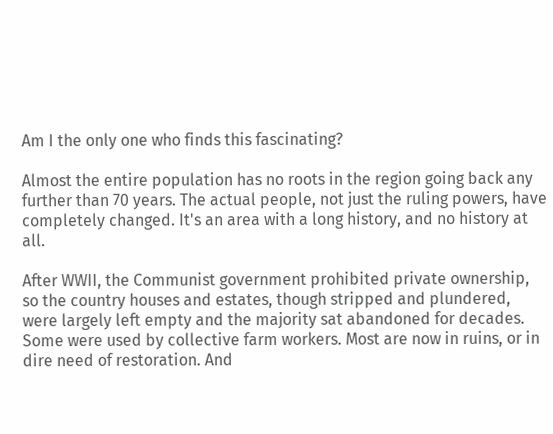Am I the only one who finds this fascinating?

Almost the entire population has no roots in the region going back any further than 70 years. The actual people, not just the ruling powers, have completely changed. It's an area with a long history, and no history at all.

After WWII, the Communist government prohibited private ownership, so the country houses and estates, though stripped and plundered, were largely left empty and the majority sat abandoned for decades. Some were used by collective farm workers. Most are now in ruins, or in dire need of restoration. And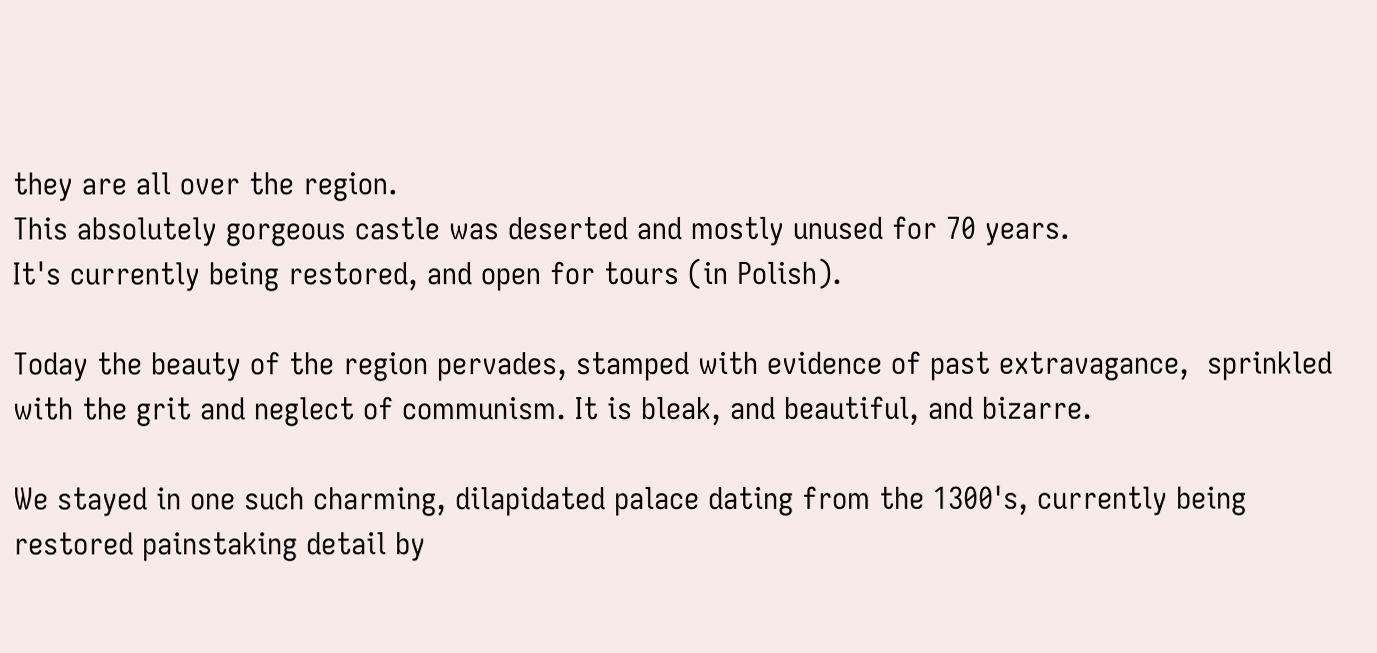they are all over the region.
This absolutely gorgeous castle was deserted and mostly unused for 70 years.
It's currently being restored, and open for tours (in Polish).

Today the beauty of the region pervades, stamped with evidence of past extravagance,  sprinkled with the grit and neglect of communism. It is bleak, and beautiful, and bizarre.

We stayed in one such charming, dilapidated palace dating from the 1300's, currently being restored painstaking detail by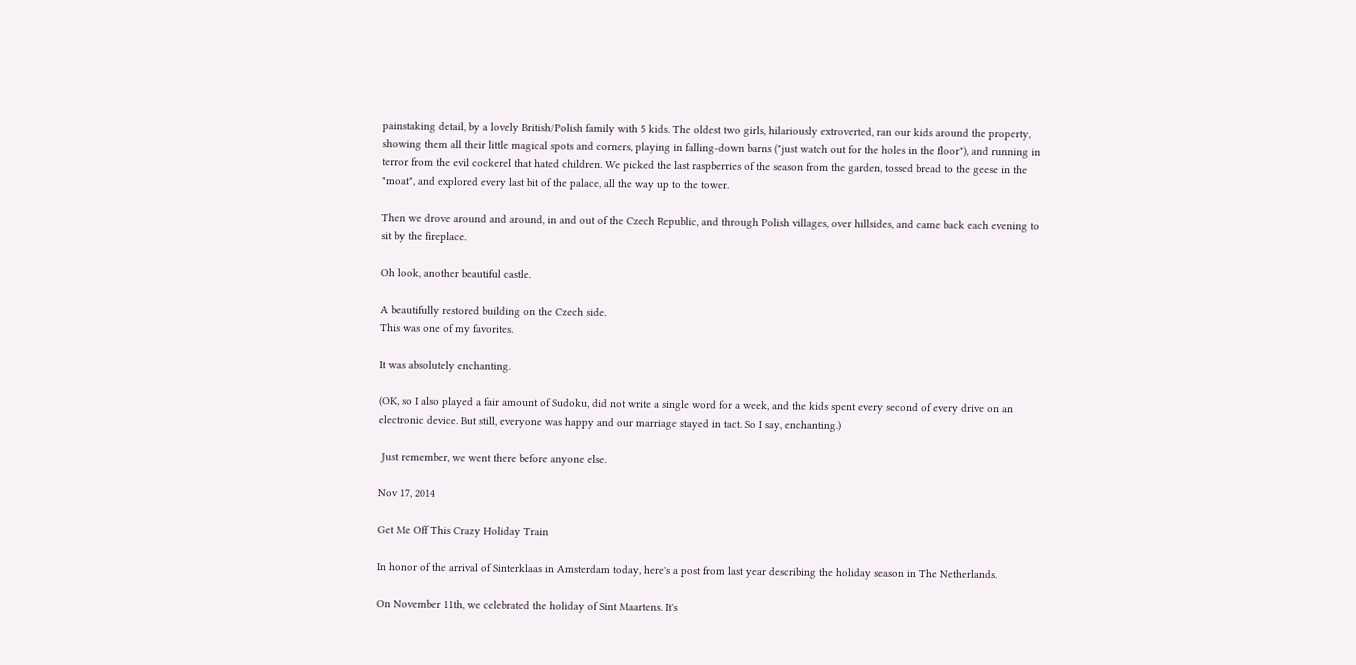painstaking detail, by a lovely British/Polish family with 5 kids. The oldest two girls, hilariously extroverted, ran our kids around the property, showing them all their little magical spots and corners, playing in falling-down barns ("just watch out for the holes in the floor"), and running in terror from the evil cockerel that hated children. We picked the last raspberries of the season from the garden, tossed bread to the geese in the "moat", and explored every last bit of the palace, all the way up to the tower.

Then we drove around and around, in and out of the Czech Republic, and through Polish villages, over hillsides, and came back each evening to sit by the fireplace.

Oh look, another beautiful castle.

A beautifully restored building on the Czech side.
This was one of my favorites.

It was absolutely enchanting.

(OK, so I also played a fair amount of Sudoku, did not write a single word for a week, and the kids spent every second of every drive on an electronic device. But still, everyone was happy and our marriage stayed in tact. So I say, enchanting.)

 Just remember, we went there before anyone else.

Nov 17, 2014

Get Me Off This Crazy Holiday Train

In honor of the arrival of Sinterklaas in Amsterdam today, here's a post from last year describing the holiday season in The Netherlands.

On November 11th, we celebrated the holiday of Sint Maartens. It's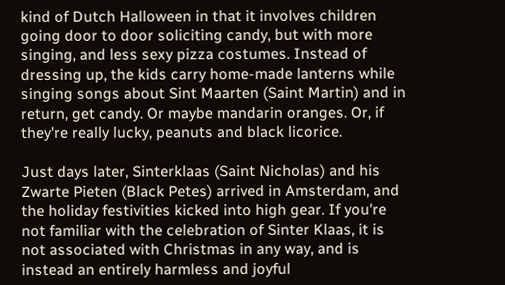kind of Dutch Halloween in that it involves children going door to door soliciting candy, but with more singing, and less sexy pizza costumes. Instead of dressing up, the kids carry home-made lanterns while singing songs about Sint Maarten (Saint Martin) and in return, get candy. Or maybe mandarin oranges. Or, if they're really lucky, peanuts and black licorice.

Just days later, Sinterklaas (Saint Nicholas) and his Zwarte Pieten (Black Petes) arrived in Amsterdam, and the holiday festivities kicked into high gear. If you're not familiar with the celebration of Sinter Klaas, it is not associated with Christmas in any way, and is instead an entirely harmless and joyful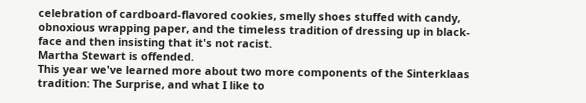celebration of cardboard-flavored cookies, smelly shoes stuffed with candy, obnoxious wrapping paper, and the timeless tradition of dressing up in black-face and then insisting that it's not racist.
Martha Stewart is offended.
This year we've learned more about two more components of the Sinterklaas tradition: The Surprise, and what I like to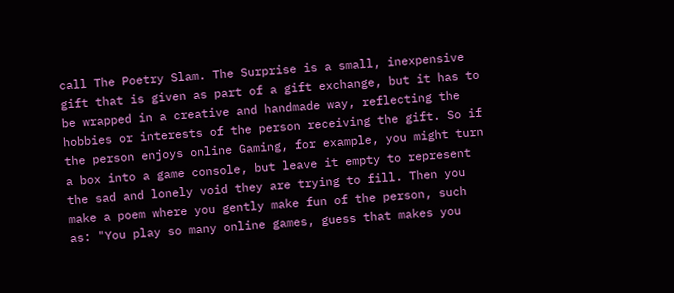call The Poetry Slam. The Surprise is a small, inexpensive gift that is given as part of a gift exchange, but it has to be wrapped in a creative and handmade way, reflecting the hobbies or interests of the person receiving the gift. So if the person enjoys online Gaming, for example, you might turn a box into a game console, but leave it empty to represent the sad and lonely void they are trying to fill. Then you make a poem where you gently make fun of the person, such as: "You play so many online games, guess that makes you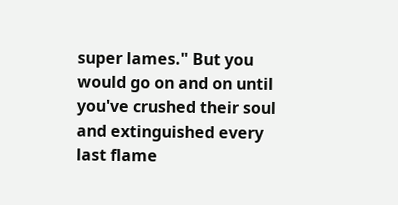super lames." But you would go on and on until you've crushed their soul and extinguished every last flame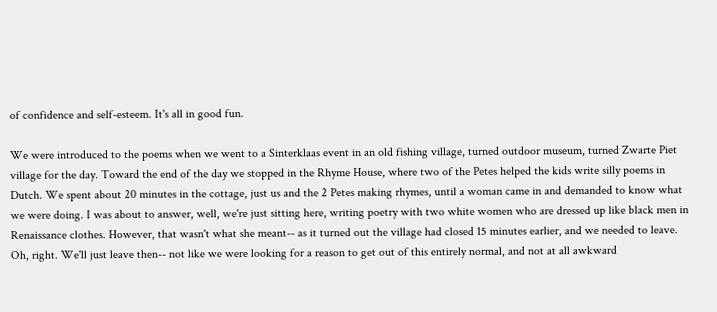of confidence and self-esteem. It's all in good fun.

We were introduced to the poems when we went to a Sinterklaas event in an old fishing village, turned outdoor museum, turned Zwarte Piet village for the day. Toward the end of the day we stopped in the Rhyme House, where two of the Petes helped the kids write silly poems in Dutch. We spent about 20 minutes in the cottage, just us and the 2 Petes making rhymes, until a woman came in and demanded to know what we were doing. I was about to answer, well, we're just sitting here, writing poetry with two white women who are dressed up like black men in Renaissance clothes. However, that wasn't what she meant-- as it turned out the village had closed 15 minutes earlier, and we needed to leave. Oh, right. We'll just leave then-- not like we were looking for a reason to get out of this entirely normal, and not at all awkward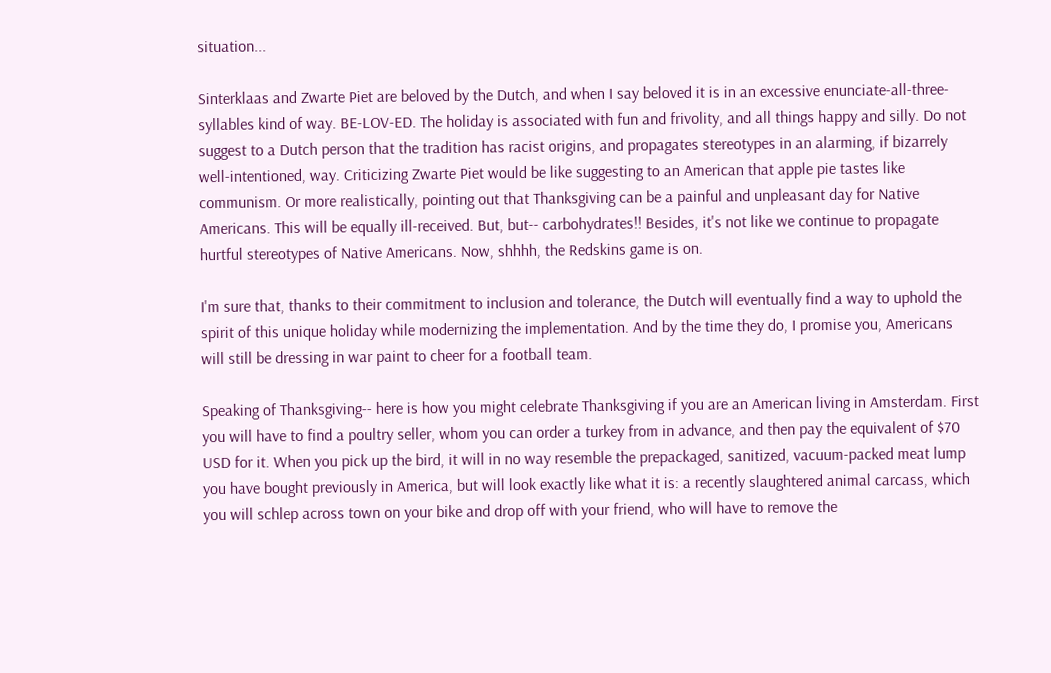situation...

Sinterklaas and Zwarte Piet are beloved by the Dutch, and when I say beloved it is in an excessive enunciate-all-three-syllables kind of way. BE-LOV-ED. The holiday is associated with fun and frivolity, and all things happy and silly. Do not suggest to a Dutch person that the tradition has racist origins, and propagates stereotypes in an alarming, if bizarrely well-intentioned, way. Criticizing Zwarte Piet would be like suggesting to an American that apple pie tastes like communism. Or more realistically, pointing out that Thanksgiving can be a painful and unpleasant day for Native Americans. This will be equally ill-received. But, but-- carbohydrates!! Besides, it's not like we continue to propagate hurtful stereotypes of Native Americans. Now, shhhh, the Redskins game is on.

I'm sure that, thanks to their commitment to inclusion and tolerance, the Dutch will eventually find a way to uphold the spirit of this unique holiday while modernizing the implementation. And by the time they do, I promise you, Americans will still be dressing in war paint to cheer for a football team.

Speaking of Thanksgiving-- here is how you might celebrate Thanksgiving if you are an American living in Amsterdam. First you will have to find a poultry seller, whom you can order a turkey from in advance, and then pay the equivalent of $70 USD for it. When you pick up the bird, it will in no way resemble the prepackaged, sanitized, vacuum-packed meat lump you have bought previously in America, but will look exactly like what it is: a recently slaughtered animal carcass, which you will schlep across town on your bike and drop off with your friend, who will have to remove the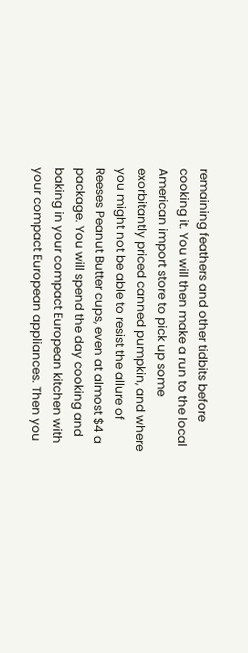remaining feathers and other tidbits before cooking it. You will then make a run to the local American import store to pick up some exorbitantly priced canned pumpkin, and where you might not be able to resist the allure of Reeses Peanut Butter cups, even at almost $4 a package. You will spend the day cooking and baking in your compact European kitchen with your compact European appliances. Then you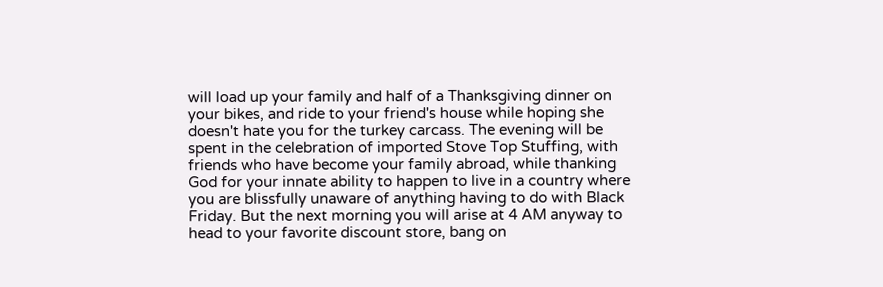will load up your family and half of a Thanksgiving dinner on your bikes, and ride to your friend's house while hoping she doesn't hate you for the turkey carcass. The evening will be spent in the celebration of imported Stove Top Stuffing, with friends who have become your family abroad, while thanking God for your innate ability to happen to live in a country where you are blissfully unaware of anything having to do with Black Friday. But the next morning you will arise at 4 AM anyway to head to your favorite discount store, bang on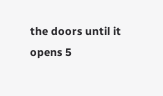the doors until it opens 5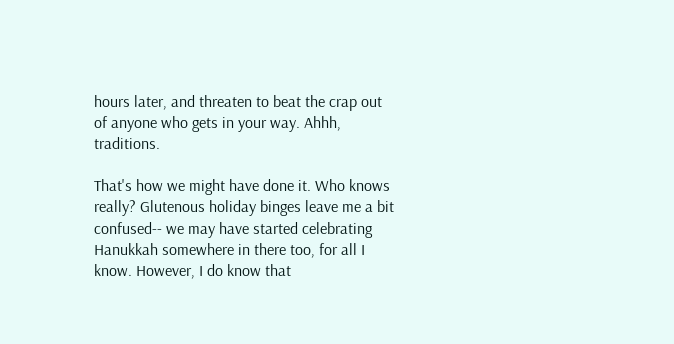hours later, and threaten to beat the crap out of anyone who gets in your way. Ahhh, traditions.

That's how we might have done it. Who knows really? Glutenous holiday binges leave me a bit confused-- we may have started celebrating Hanukkah somewhere in there too, for all I know. However, I do know that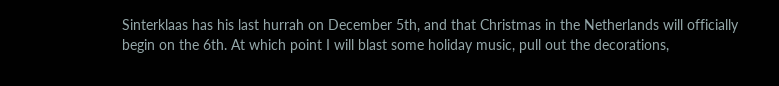Sinterklaas has his last hurrah on December 5th, and that Christmas in the Netherlands will officially begin on the 6th. At which point I will blast some holiday music, pull out the decorations,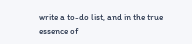write a to-do list, and in the true essence of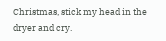Christmas, stick my head in the dryer and cry.